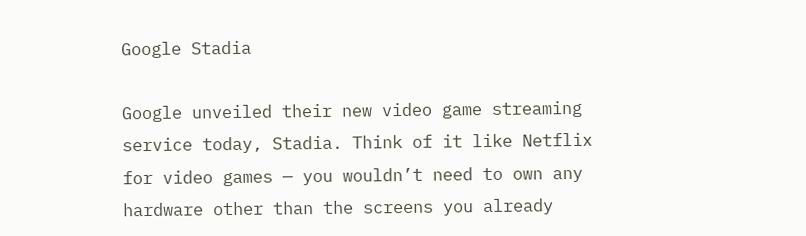Google Stadia

Google unveiled their new video game streaming service today, Stadia. Think of it like Netflix for video games — you wouldn’t need to own any hardware other than the screens you already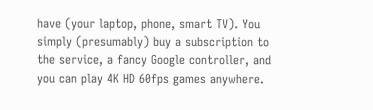have (your laptop, phone, smart TV). You simply (presumably) buy a subscription to the service, a fancy Google controller, and you can play 4K HD 60fps games anywhere.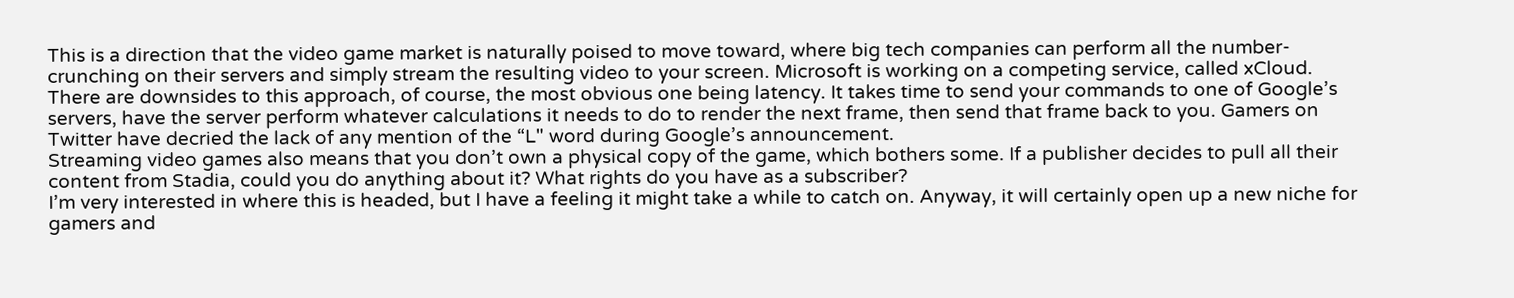This is a direction that the video game market is naturally poised to move toward, where big tech companies can perform all the number-crunching on their servers and simply stream the resulting video to your screen. Microsoft is working on a competing service, called xCloud.
There are downsides to this approach, of course, the most obvious one being latency. It takes time to send your commands to one of Google’s servers, have the server perform whatever calculations it needs to do to render the next frame, then send that frame back to you. Gamers on Twitter have decried the lack of any mention of the “L" word during Google’s announcement.
Streaming video games also means that you don’t own a physical copy of the game, which bothers some. If a publisher decides to pull all their content from Stadia, could you do anything about it? What rights do you have as a subscriber?
I’m very interested in where this is headed, but I have a feeling it might take a while to catch on. Anyway, it will certainly open up a new niche for gamers and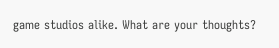game studios alike. What are your thoughts?